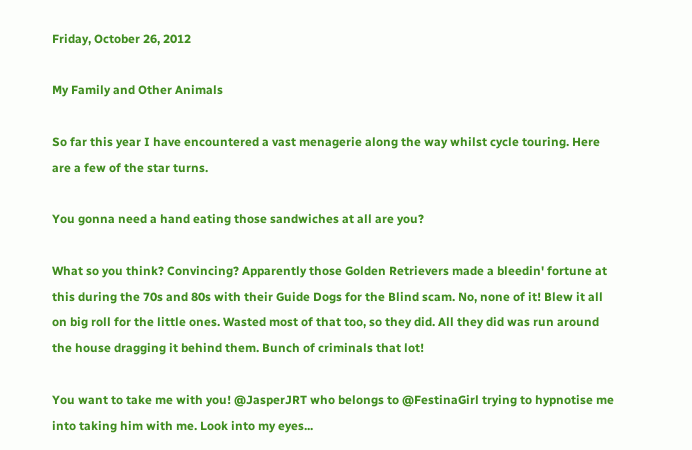Friday, October 26, 2012

My Family and Other Animals

So far this year I have encountered a vast menagerie along the way whilst cycle touring. Here are a few of the star turns.

You gonna need a hand eating those sandwiches at all are you?

What so you think? Convincing? Apparently those Golden Retrievers made a bleedin' fortune at this during the 70s and 80s with their Guide Dogs for the Blind scam. No, none of it! Blew it all on big roll for the little ones. Wasted most of that too, so they did. All they did was run around the house dragging it behind them. Bunch of criminals that lot!

You want to take me with you! @JasperJRT who belongs to @FestinaGirl trying to hypnotise me into taking him with me. Look into my eyes...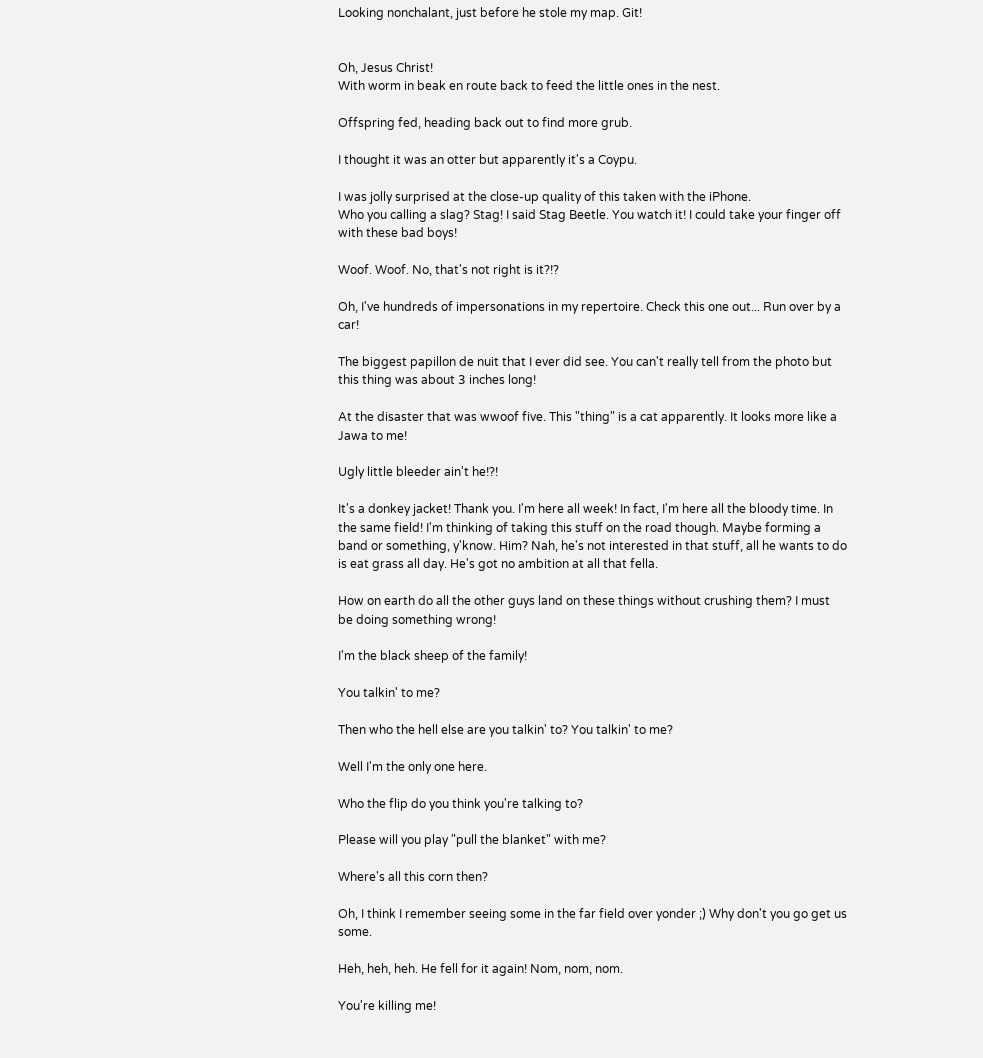Looking nonchalant, just before he stole my map. Git!


Oh, Jesus Christ!
With worm in beak en route back to feed the little ones in the nest.

Offspring fed, heading back out to find more grub.

I thought it was an otter but apparently it's a Coypu.

I was jolly surprised at the close-up quality of this taken with the iPhone.
Who you calling a slag? Stag! I said Stag Beetle. You watch it! I could take your finger off with these bad boys!

Woof. Woof. No, that's not right is it?!?

Oh, I've hundreds of impersonations in my repertoire. Check this one out... Run over by a car!

The biggest papillon de nuit that I ever did see. You can't really tell from the photo but this thing was about 3 inches long!

At the disaster that was wwoof five. This "thing" is a cat apparently. It looks more like a Jawa to me!

Ugly little bleeder ain't he!?!

It's a donkey jacket! Thank you. I'm here all week! In fact, I'm here all the bloody time. In the same field! I'm thinking of taking this stuff on the road though. Maybe forming a band or something, y'know. Him? Nah, he's not interested in that stuff, all he wants to do is eat grass all day. He's got no ambition at all that fella.

How on earth do all the other guys land on these things without crushing them? I must be doing something wrong!

I'm the black sheep of the family!

You talkin' to me?

Then who the hell else are you talkin' to? You talkin' to me?

Well I'm the only one here.

Who the flip do you think you're talking to?

Please will you play "pull the blanket" with me?

Where's all this corn then?

Oh, I think I remember seeing some in the far field over yonder ;) Why don't you go get us some.

Heh, heh, heh. He fell for it again! Nom, nom, nom.

You're killing me!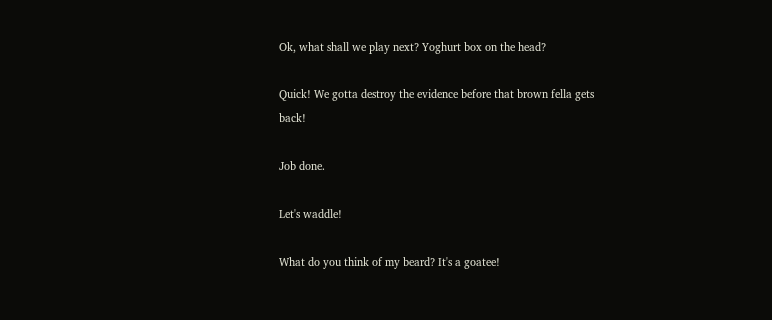Ok, what shall we play next? Yoghurt box on the head?

Quick! We gotta destroy the evidence before that brown fella gets back!

Job done.

Let's waddle!

What do you think of my beard? It's a goatee!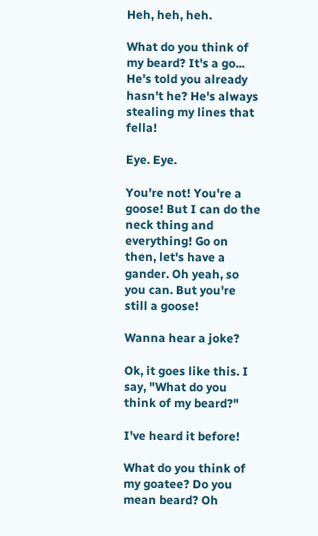Heh, heh, heh.

What do you think of my beard? It's a go... He's told you already hasn't he? He's always stealing my lines that fella!

Eye. Eye.

You're not! You're a goose! But I can do the neck thing and everything! Go on then, let's have a gander. Oh yeah, so you can. But you're still a goose!

Wanna hear a joke?

Ok, it goes like this. I say, "What do you think of my beard?"

I've heard it before!

What do you think of my goatee? Do you mean beard? Oh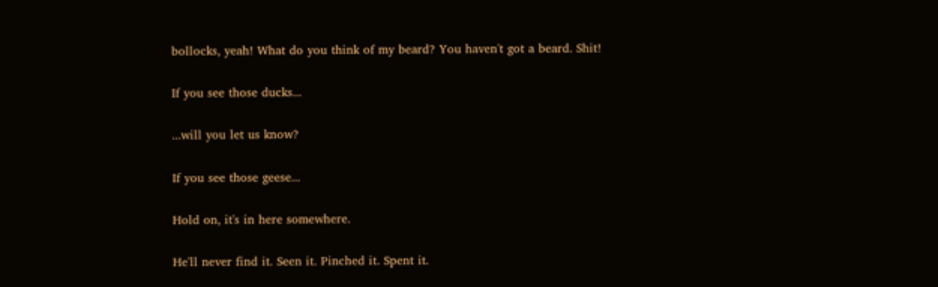bollocks, yeah! What do you think of my beard? You haven't got a beard. Shit!

If you see those ducks...

...will you let us know?

If you see those geese...

Hold on, it's in here somewhere.

He'll never find it. Seen it. Pinched it. Spent it.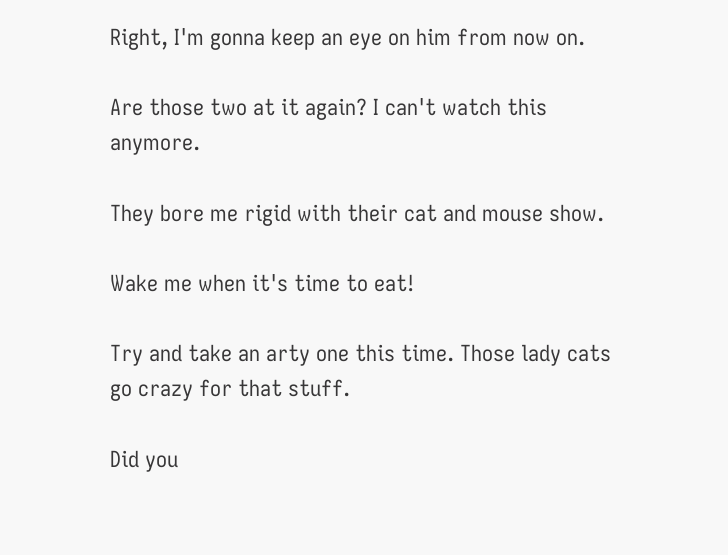Right, I'm gonna keep an eye on him from now on.

Are those two at it again? I can't watch this anymore.

They bore me rigid with their cat and mouse show.

Wake me when it's time to eat!

Try and take an arty one this time. Those lady cats go crazy for that stuff.

Did you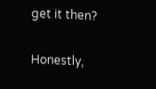get it then?

Honestly,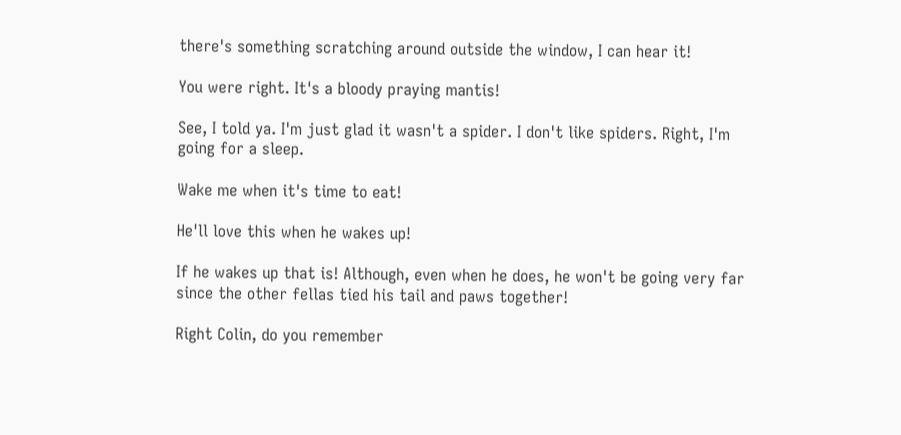there's something scratching around outside the window, I can hear it!

You were right. It's a bloody praying mantis!

See, I told ya. I'm just glad it wasn't a spider. I don't like spiders. Right, I'm going for a sleep.

Wake me when it's time to eat!

He'll love this when he wakes up!

If he wakes up that is! Although, even when he does, he won't be going very far since the other fellas tied his tail and paws together!

Right Colin, do you remember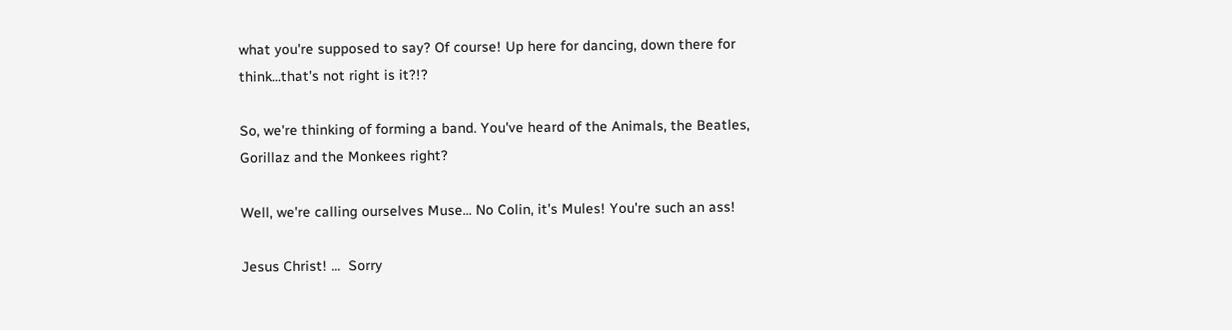what you're supposed to say? Of course! Up here for dancing, down there for think...that's not right is it?!?

So, we're thinking of forming a band. You've heard of the Animals, the Beatles, Gorillaz and the Monkees right?

Well, we're calling ourselves Muse... No Colin, it's Mules! You're such an ass!

Jesus Christ! ...  Sorry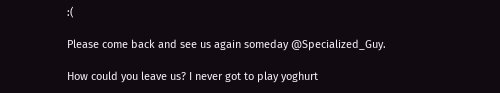:(

Please come back and see us again someday @Specialized_Guy.

How could you leave us? I never got to play yoghurt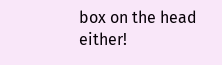box on the head either!